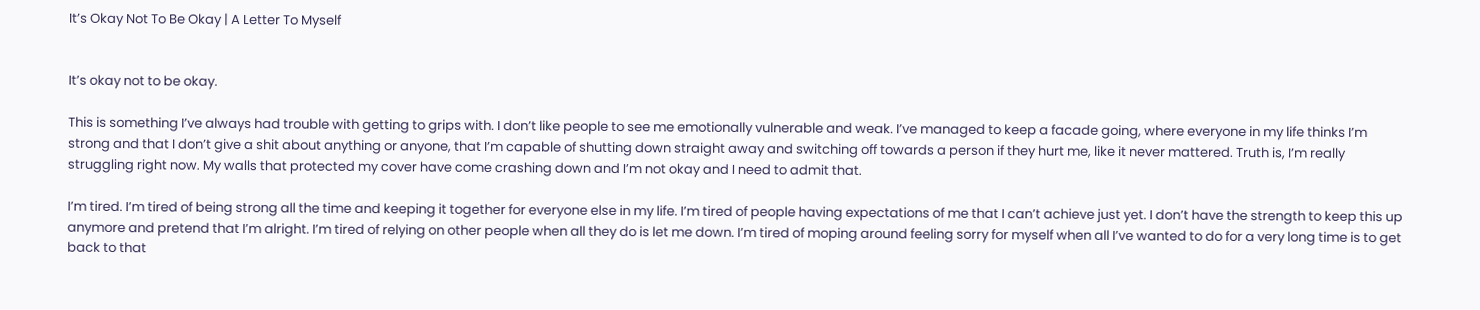It’s Okay Not To Be Okay | A Letter To Myself


It’s okay not to be okay.

This is something I’ve always had trouble with getting to grips with. I don’t like people to see me emotionally vulnerable and weak. I’ve managed to keep a facade going, where everyone in my life thinks I’m strong and that I don’t give a shit about anything or anyone, that I’m capable of shutting down straight away and switching off towards a person if they hurt me, like it never mattered. Truth is, I’m really struggling right now. My walls that protected my cover have come crashing down and I’m not okay and I need to admit that.

I’m tired. I’m tired of being strong all the time and keeping it together for everyone else in my life. I’m tired of people having expectations of me that I can’t achieve just yet. I don’t have the strength to keep this up anymore and pretend that I’m alright. I’m tired of relying on other people when all they do is let me down. I’m tired of moping around feeling sorry for myself when all I’ve wanted to do for a very long time is to get back to that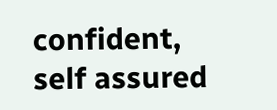confident, self assured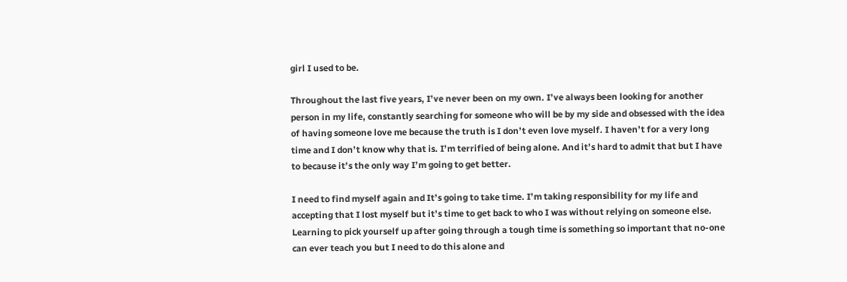girl I used to be.

Throughout the last five years, I’ve never been on my own. I’ve always been looking for another person in my life, constantly searching for someone who will be by my side and obsessed with the idea of having someone love me because the truth is I don’t even love myself. I haven’t for a very long time and I don’t know why that is. I’m terrified of being alone. And it’s hard to admit that but I have to because it’s the only way I’m going to get better.

I need to find myself again and It’s going to take time. I’m taking responsibility for my life and accepting that I lost myself but it’s time to get back to who I was without relying on someone else. Learning to pick yourself up after going through a tough time is something so important that no-one can ever teach you but I need to do this alone and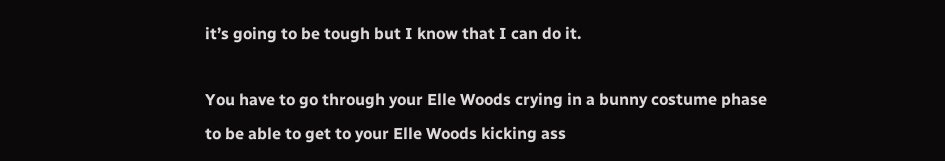it’s going to be tough but I know that I can do it.

You have to go through your Elle Woods crying in a bunny costume phase to be able to get to your Elle Woods kicking ass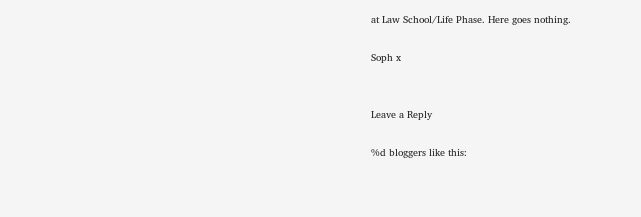at Law School/Life Phase. Here goes nothing.

Soph x


Leave a Reply

%d bloggers like this: